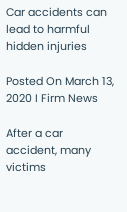Car accidents can lead to harmful hidden injuries

Posted On March 13, 2020 I Firm News

After a car accident, many victims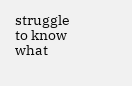struggle to know what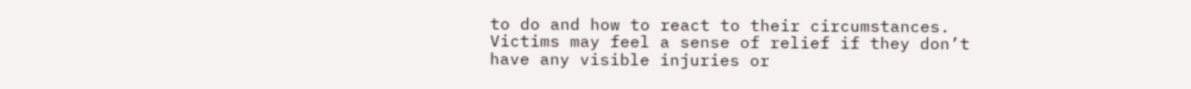to do and how to react to their circumstances. Victims may feel a sense of relief if they don’t have any visible injuries or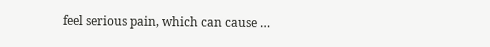feel serious pain, which can cause …